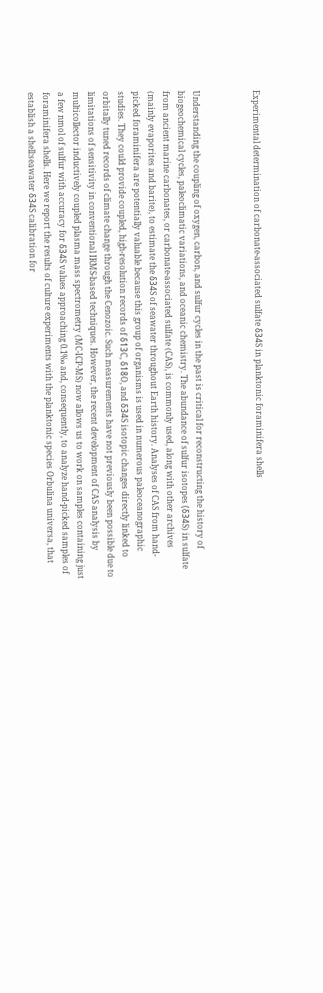Experimental determination of carbonate-associated sulfate δ34S in planktonic foraminifera shells



Understanding the coupling of oxygen, carbon, and sulfur cycles in the past is critical for reconstructing the history of biogeochemical cycles, paleoclimatic variations, and oceanic chemistry. The abundance of sulfur isotopes (δ34S) in sulfate from ancient marine carbonates, or carbonate-associated sulfate (CAS), is commonly used, along with other archives (mainly evaporites and barite), to estimate the δ34S of seawater throughout Earth history. Analyses of CAS from hand-picked foraminifera are potentially valuable because this group of organisms is used in numerous paleoceanographic studies. They could provide coupled, high-resolution records of δ13C, δ18O, and δ34S isotopic changes directly linked to orbitally tuned records of climate change through the Cenozoic. Such measurements have not previously been possible due to limitations of sensitivity in conventional IRMS-based techniques. However, the recent development of CAS analysis by multicollector inductively coupled plasma mass spectrometry (MC-ICP-MS) now allows us to work on samples containing just a few nmol of sulfur with accuracy for δ34S values approaching 0.1‰ and, consequently, to analyze hand-picked samples of foraminifera shells. Here we report the results of culture experiments with the planktonic species Orbulina universa, that establish a shell:seawater δ34S calibration for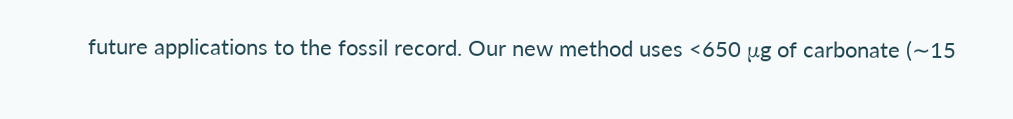future applications to the fossil record. Our new method uses <650 μg of carbonate (∼15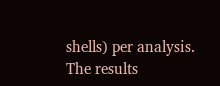shells) per analysis. The results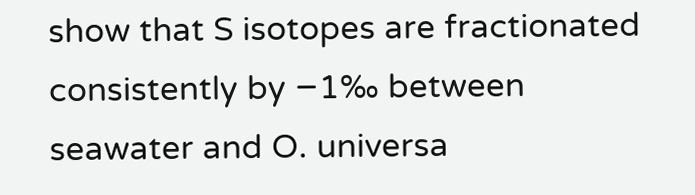show that S isotopes are fractionated consistently by −1‰ between seawater and O. universa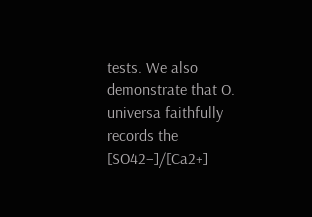tests. We also demonstrate that O. universa faithfully records the [SO42−]/[Ca2+]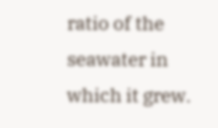ratio of the seawater in which it grew.